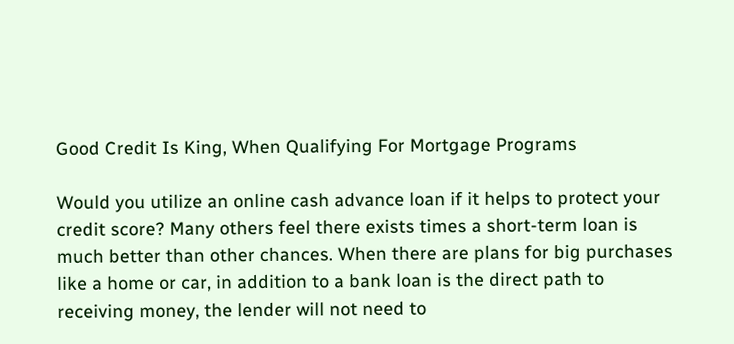Good Credit Is King, When Qualifying For Mortgage Programs

Would you utilize an online cash advance loan if it helps to protect your credit score? Many others feel there exists times a short-term loan is much better than other chances. When there are plans for big purchases like a home or car, in addition to a bank loan is the direct path to receiving money, the lender will not need to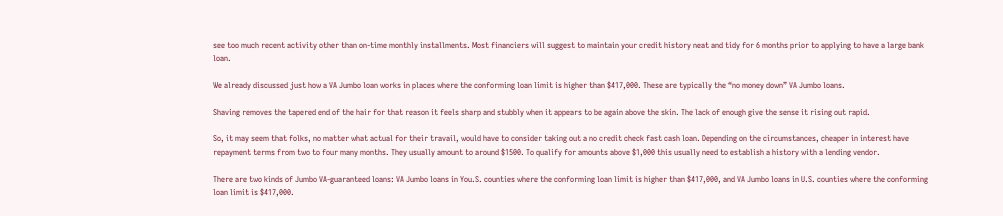see too much recent activity other than on-time monthly installments. Most financiers will suggest to maintain your credit history neat and tidy for 6 months prior to applying to have a large bank loan.

We already discussed just how a VA Jumbo loan works in places where the conforming loan limit is higher than $417,000. These are typically the “no money down” VA Jumbo loans.

Shaving removes the tapered end of the hair for that reason it feels sharp and stubbly when it appears to be again above the skin. The lack of enough give the sense it rising out rapid.

So, it may seem that folks, no matter what actual for their travail, would have to consider taking out a no credit check fast cash loan. Depending on the circumstances, cheaper in interest have repayment terms from two to four many months. They usually amount to around $1500. To qualify for amounts above $1,000 this usually need to establish a history with a lending vendor.

There are two kinds of Jumbo VA-guaranteed loans: VA Jumbo loans in You.S. counties where the conforming loan limit is higher than $417,000, and VA Jumbo loans in U.S. counties where the conforming loan limit is $417,000.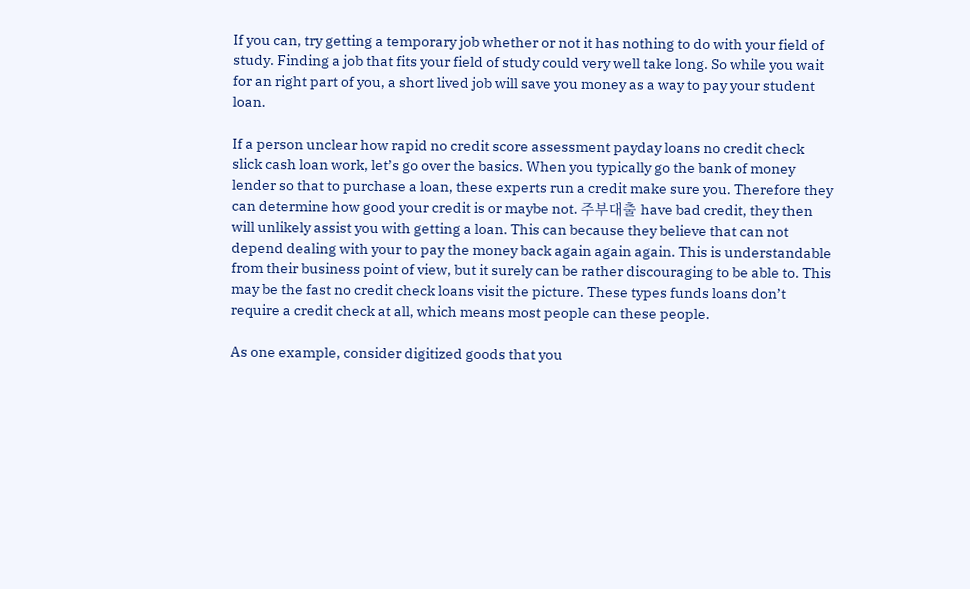If you can, try getting a temporary job whether or not it has nothing to do with your field of study. Finding a job that fits your field of study could very well take long. So while you wait for an right part of you, a short lived job will save you money as a way to pay your student loan.

If a person unclear how rapid no credit score assessment payday loans no credit check slick cash loan work, let’s go over the basics. When you typically go the bank of money lender so that to purchase a loan, these experts run a credit make sure you. Therefore they can determine how good your credit is or maybe not. 주부대출 have bad credit, they then will unlikely assist you with getting a loan. This can because they believe that can not depend dealing with your to pay the money back again again again. This is understandable from their business point of view, but it surely can be rather discouraging to be able to. This may be the fast no credit check loans visit the picture. These types funds loans don’t require a credit check at all, which means most people can these people.

As one example, consider digitized goods that you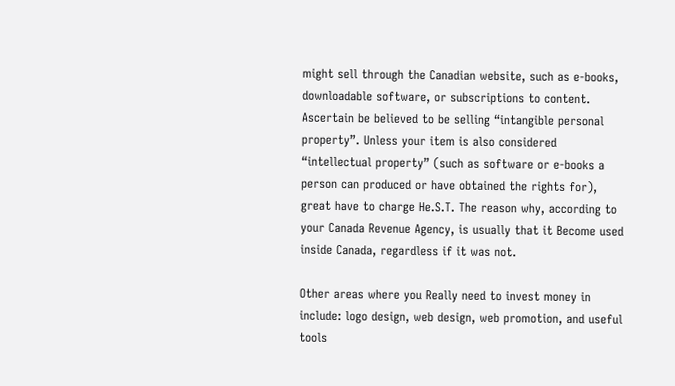might sell through the Canadian website, such as e-books, downloadable software, or subscriptions to content. Ascertain be believed to be selling “intangible personal property”. Unless your item is also considered “intellectual property” (such as software or e-books a person can produced or have obtained the rights for), great have to charge He.S.T. The reason why, according to your Canada Revenue Agency, is usually that it Become used inside Canada, regardless if it was not.

Other areas where you Really need to invest money in include: logo design, web design, web promotion, and useful tools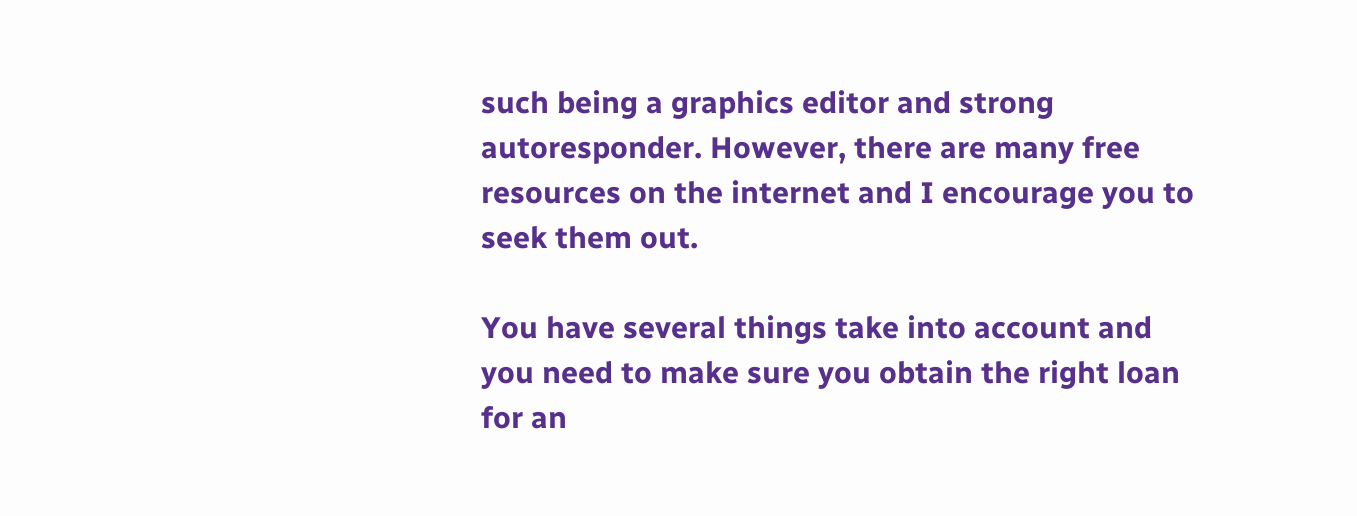such being a graphics editor and strong autoresponder. However, there are many free resources on the internet and I encourage you to seek them out.

You have several things take into account and you need to make sure you obtain the right loan for an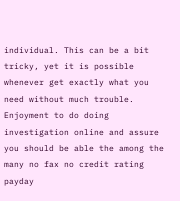individual. This can be a bit tricky, yet it is possible whenever get exactly what you need without much trouble. Enjoyment to do doing investigation online and assure you should be able the among the many no fax no credit rating payday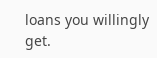loans you willingly get.